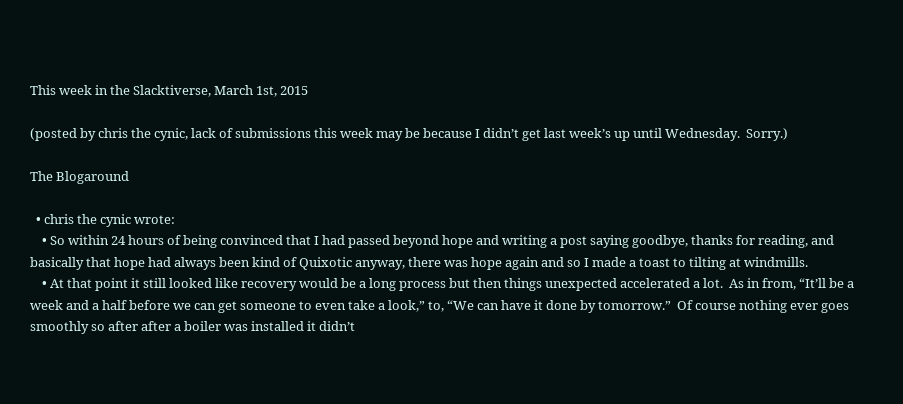This week in the Slacktiverse, March 1st, 2015

(posted by chris the cynic, lack of submissions this week may be because I didn’t get last week’s up until Wednesday.  Sorry.)

The Blogaround

  • chris the cynic wrote:
    • So within 24 hours of being convinced that I had passed beyond hope and writing a post saying goodbye, thanks for reading, and basically that hope had always been kind of Quixotic anyway, there was hope again and so I made a toast to tilting at windmills.
    • At that point it still looked like recovery would be a long process but then things unexpected accelerated a lot.  As in from, “It’ll be a week and a half before we can get someone to even take a look,” to, “We can have it done by tomorrow.”  Of course nothing ever goes smoothly so after after a boiler was installed it didn’t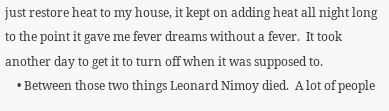just restore heat to my house, it kept on adding heat all night long to the point it gave me fever dreams without a fever.  It took another day to get it to turn off when it was supposed to.
    • Between those two things Leonard Nimoy died.  A lot of people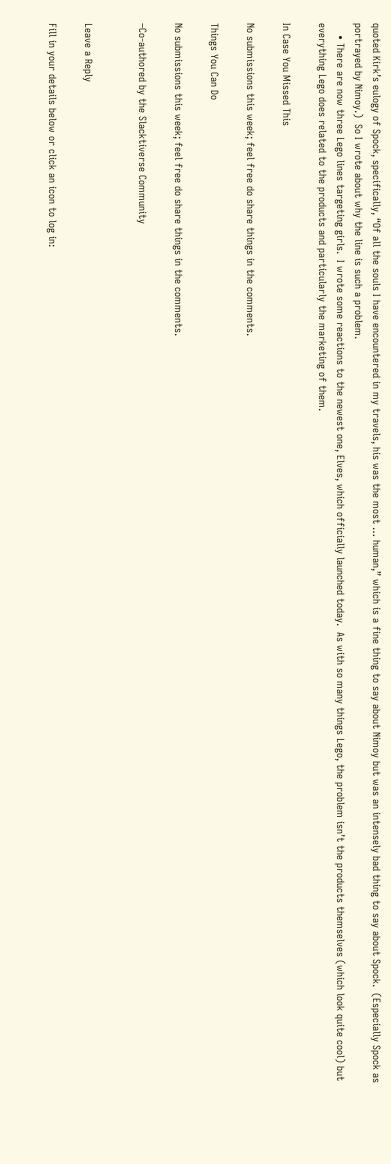quoted Kirk’s eulogy of Spock, specifically, “Of all the souls I have encountered in my travels, his was the most … human,” which is a fine thing to say about Nimoy but was an intensely bad thing to say about Spock.  (Especially Spock as portrayed by Nimoy.)  So I wrote about why the line is such a problem.
    • There are now three Lego lines targeting girls.  I wrote some reactions to the newest one, Elves, which officially launched today.  As with so many things Lego, the problem isn’t the products themselves (which look quite cool) but everything Lego does related to the products and particularly the marketing of them.

In Case You Missed This

No submissions this week; feel free do share things in the comments.

Things You Can Do

No submissions this week; feel free do share things in the comments.

–Co-authored by the Slacktiverse Community


Leave a Reply

Fill in your details below or click an icon to log in: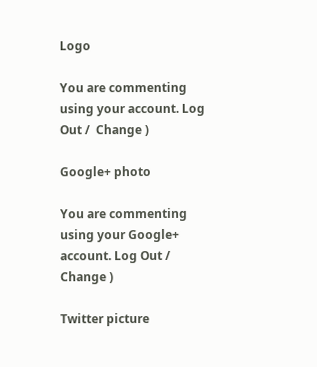Logo

You are commenting using your account. Log Out /  Change )

Google+ photo

You are commenting using your Google+ account. Log Out /  Change )

Twitter picture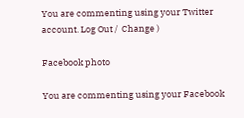You are commenting using your Twitter account. Log Out /  Change )

Facebook photo

You are commenting using your Facebook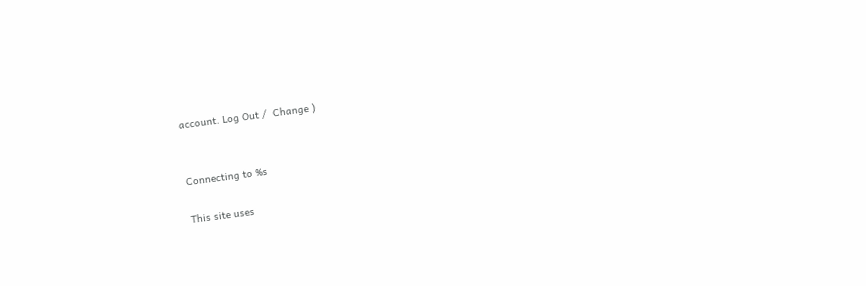account. Log Out /  Change )


Connecting to %s

This site uses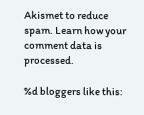Akismet to reduce spam. Learn how your comment data is processed.

%d bloggers like this: